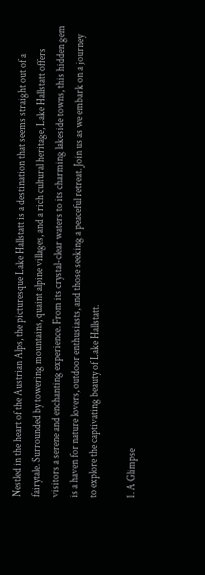Nestled in the heart of the Austrian Alps, the picturesque Lake Hallstatt is a destination that seems straight out of a fairytale. Surrounded by towering mountains, quaint alpine villages, and a rich cultural heritage, Lake Hallstatt offers visitors a serene and enchanting experience. From its crystal-clear waters to its charming lakeside towns, this hidden gem is a haven for nature lovers, outdoor enthusiasts, and those seeking a peaceful retreat. Join us as we embark on a journey to explore the captivating beauty of Lake Hallstatt.

1. A Glimpse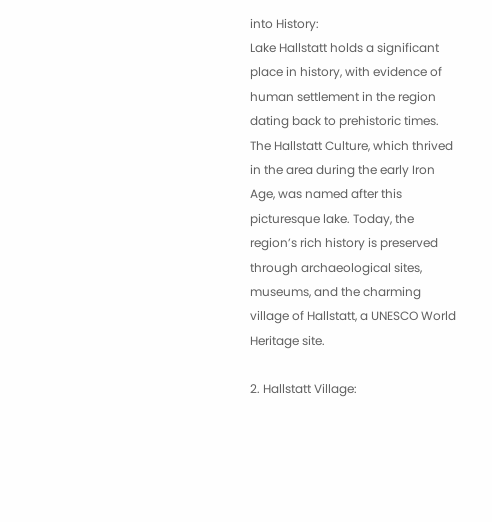into History:
Lake Hallstatt holds a significant place in history, with evidence of human settlement in the region dating back to prehistoric times. The Hallstatt Culture, which thrived in the area during the early Iron Age, was named after this picturesque lake. Today, the region’s rich history is preserved through archaeological sites, museums, and the charming village of Hallstatt, a UNESCO World Heritage site.

2. Hallstatt Village: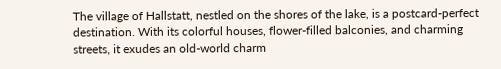The village of Hallstatt, nestled on the shores of the lake, is a postcard-perfect destination. With its colorful houses, flower-filled balconies, and charming streets, it exudes an old-world charm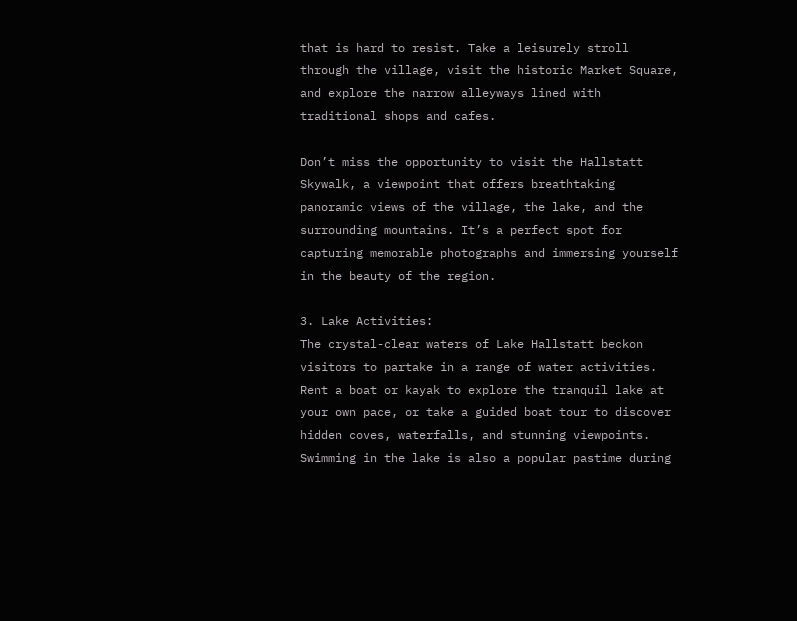that is hard to resist. Take a leisurely stroll through the village, visit the historic Market Square, and explore the narrow alleyways lined with traditional shops and cafes.

Don’t miss the opportunity to visit the Hallstatt Skywalk, a viewpoint that offers breathtaking panoramic views of the village, the lake, and the surrounding mountains. It’s a perfect spot for capturing memorable photographs and immersing yourself in the beauty of the region.

3. Lake Activities:
The crystal-clear waters of Lake Hallstatt beckon visitors to partake in a range of water activities. Rent a boat or kayak to explore the tranquil lake at your own pace, or take a guided boat tour to discover hidden coves, waterfalls, and stunning viewpoints. Swimming in the lake is also a popular pastime during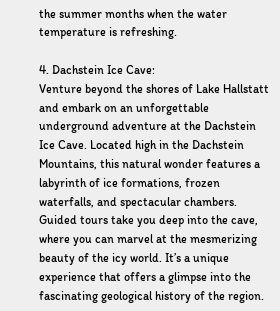the summer months when the water temperature is refreshing.

4. Dachstein Ice Cave:
Venture beyond the shores of Lake Hallstatt and embark on an unforgettable underground adventure at the Dachstein Ice Cave. Located high in the Dachstein Mountains, this natural wonder features a labyrinth of ice formations, frozen waterfalls, and spectacular chambers. Guided tours take you deep into the cave, where you can marvel at the mesmerizing beauty of the icy world. It’s a unique experience that offers a glimpse into the fascinating geological history of the region.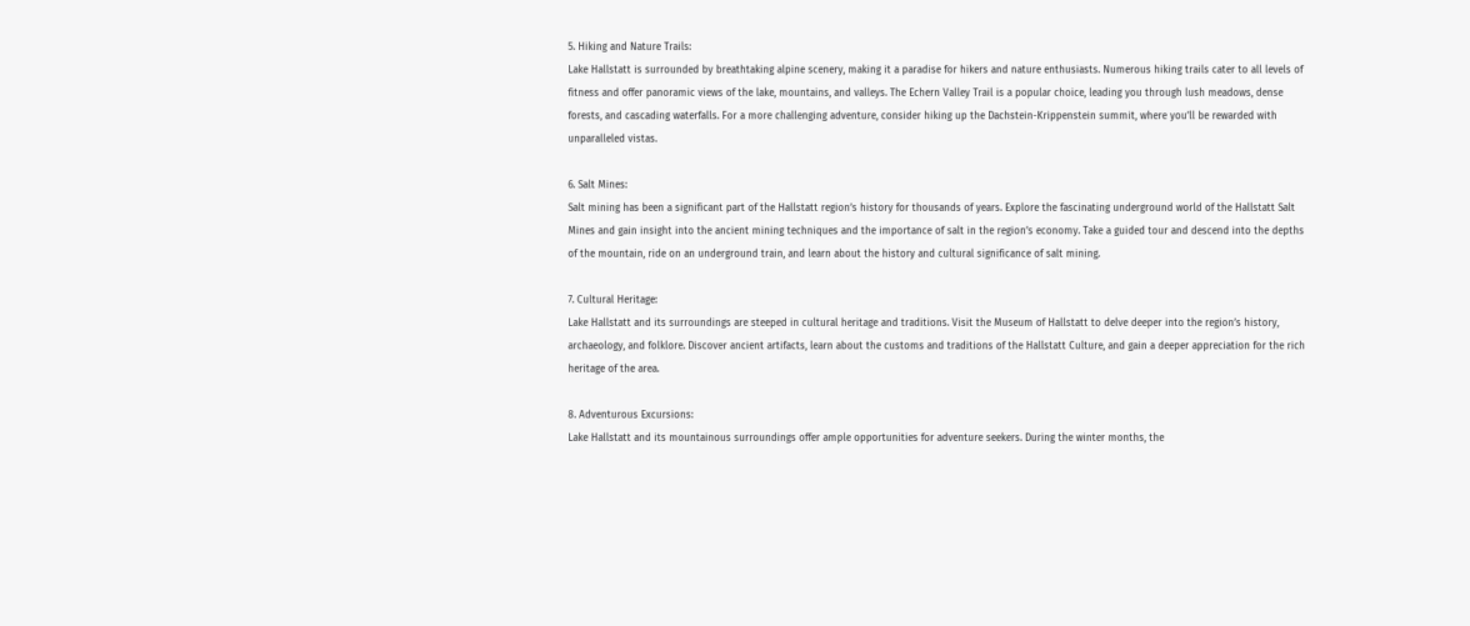5. Hiking and Nature Trails:
Lake Hallstatt is surrounded by breathtaking alpine scenery, making it a paradise for hikers and nature enthusiasts. Numerous hiking trails cater to all levels of fitness and offer panoramic views of the lake, mountains, and valleys. The Echern Valley Trail is a popular choice, leading you through lush meadows, dense forests, and cascading waterfalls. For a more challenging adventure, consider hiking up the Dachstein-Krippenstein summit, where you’ll be rewarded with unparalleled vistas.

6. Salt Mines:
Salt mining has been a significant part of the Hallstatt region’s history for thousands of years. Explore the fascinating underground world of the Hallstatt Salt Mines and gain insight into the ancient mining techniques and the importance of salt in the region’s economy. Take a guided tour and descend into the depths of the mountain, ride on an underground train, and learn about the history and cultural significance of salt mining.

7. Cultural Heritage:
Lake Hallstatt and its surroundings are steeped in cultural heritage and traditions. Visit the Museum of Hallstatt to delve deeper into the region’s history, archaeology, and folklore. Discover ancient artifacts, learn about the customs and traditions of the Hallstatt Culture, and gain a deeper appreciation for the rich heritage of the area.

8. Adventurous Excursions:
Lake Hallstatt and its mountainous surroundings offer ample opportunities for adventure seekers. During the winter months, the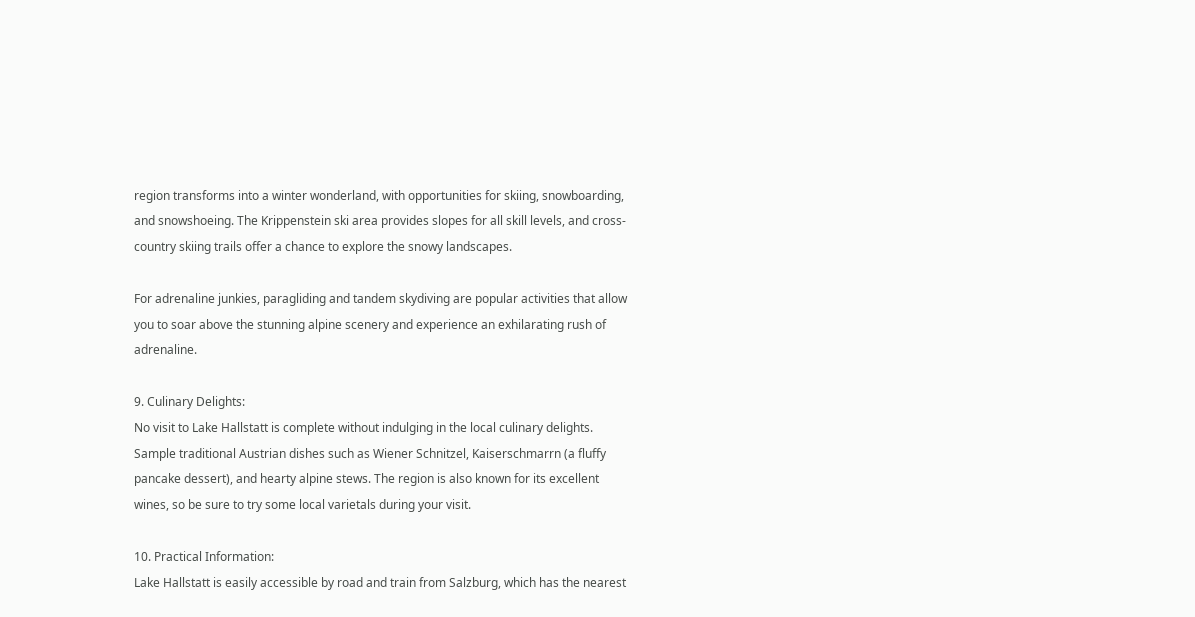region transforms into a winter wonderland, with opportunities for skiing, snowboarding, and snowshoeing. The Krippenstein ski area provides slopes for all skill levels, and cross-country skiing trails offer a chance to explore the snowy landscapes.

For adrenaline junkies, paragliding and tandem skydiving are popular activities that allow you to soar above the stunning alpine scenery and experience an exhilarating rush of adrenaline.

9. Culinary Delights:
No visit to Lake Hallstatt is complete without indulging in the local culinary delights. Sample traditional Austrian dishes such as Wiener Schnitzel, Kaiserschmarrn (a fluffy pancake dessert), and hearty alpine stews. The region is also known for its excellent wines, so be sure to try some local varietals during your visit.

10. Practical Information:
Lake Hallstatt is easily accessible by road and train from Salzburg, which has the nearest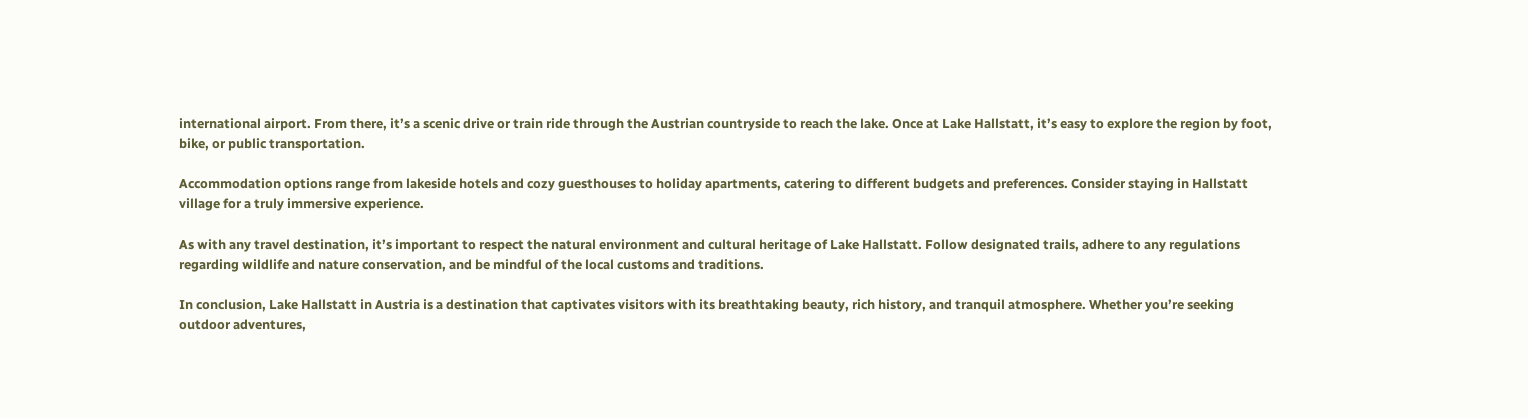international airport. From there, it’s a scenic drive or train ride through the Austrian countryside to reach the lake. Once at Lake Hallstatt, it’s easy to explore the region by foot, bike, or public transportation.

Accommodation options range from lakeside hotels and cozy guesthouses to holiday apartments, catering to different budgets and preferences. Consider staying in Hallstatt village for a truly immersive experience.

As with any travel destination, it’s important to respect the natural environment and cultural heritage of Lake Hallstatt. Follow designated trails, adhere to any regulations regarding wildlife and nature conservation, and be mindful of the local customs and traditions.

In conclusion, Lake Hallstatt in Austria is a destination that captivates visitors with its breathtaking beauty, rich history, and tranquil atmosphere. Whether you’re seeking outdoor adventures,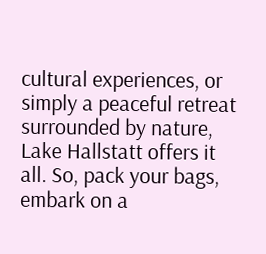cultural experiences, or simply a peaceful retreat surrounded by nature, Lake Hallstatt offers it all. So, pack your bags, embark on a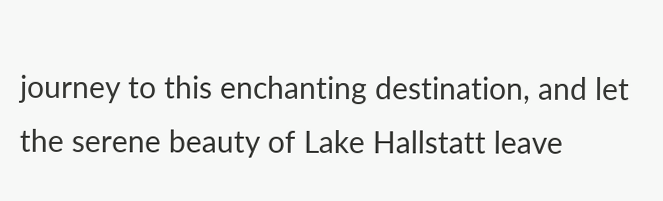journey to this enchanting destination, and let the serene beauty of Lake Hallstatt leave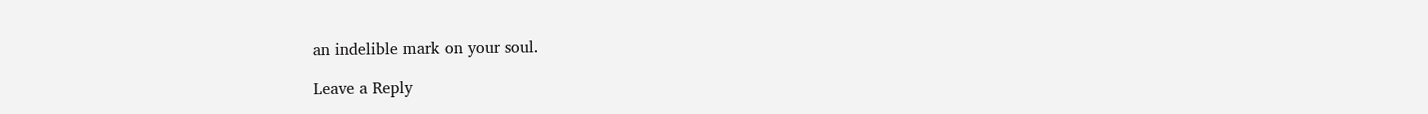an indelible mark on your soul.

Leave a Reply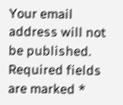Your email address will not be published. Required fields are marked *